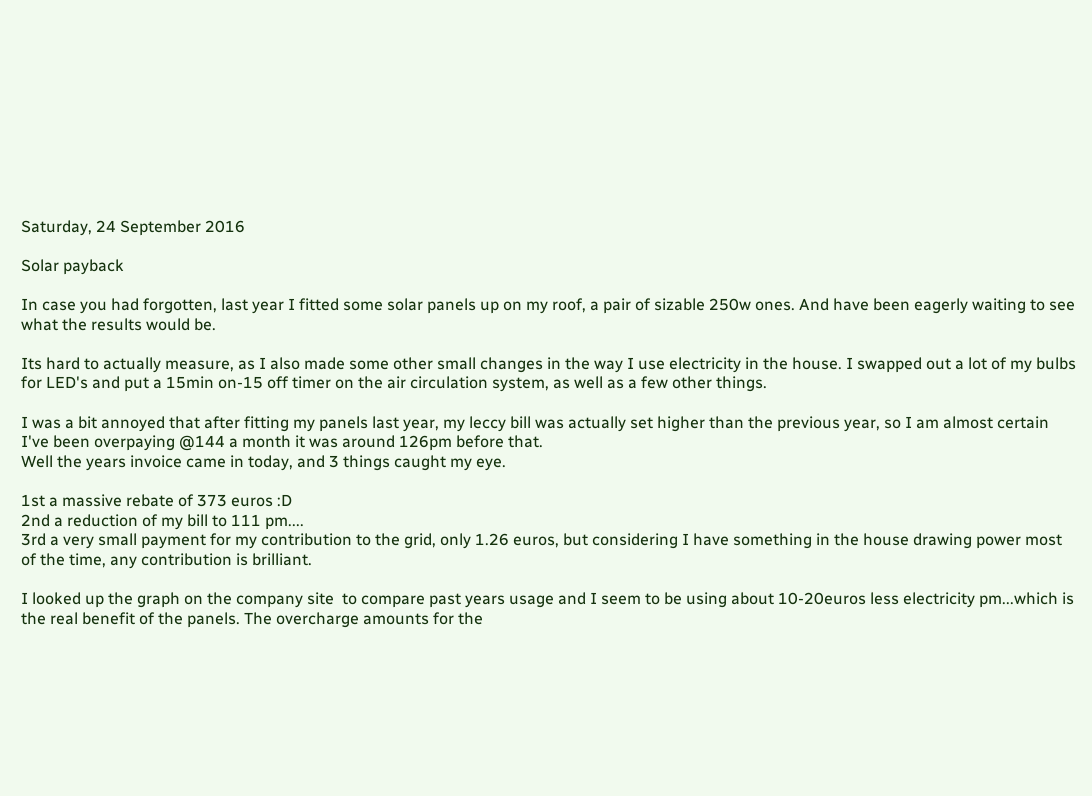Saturday, 24 September 2016

Solar payback

In case you had forgotten, last year I fitted some solar panels up on my roof, a pair of sizable 250w ones. And have been eagerly waiting to see what the results would be.

Its hard to actually measure, as I also made some other small changes in the way I use electricity in the house. I swapped out a lot of my bulbs for LED's and put a 15min on-15 off timer on the air circulation system, as well as a few other things.

I was a bit annoyed that after fitting my panels last year, my leccy bill was actually set higher than the previous year, so I am almost certain I've been overpaying @144 a month it was around 126pm before that.
Well the years invoice came in today, and 3 things caught my eye.

1st a massive rebate of 373 euros :D
2nd a reduction of my bill to 111 pm....
3rd a very small payment for my contribution to the grid, only 1.26 euros, but considering I have something in the house drawing power most of the time, any contribution is brilliant.

I looked up the graph on the company site  to compare past years usage and I seem to be using about 10-20euros less electricity pm...which is the real benefit of the panels. The overcharge amounts for the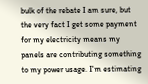bulk of the rebate I am sure, but the very fact I get some payment for my electricity means my panels are contributing something to my power usage. I'm estimating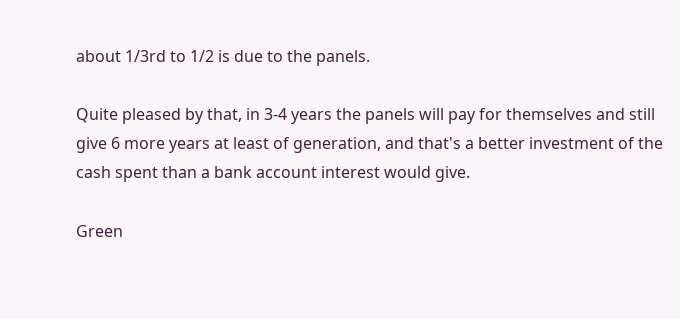about 1/3rd to 1/2 is due to the panels.

Quite pleased by that, in 3-4 years the panels will pay for themselves and still give 6 more years at least of generation, and that's a better investment of the cash spent than a bank account interest would give.

Green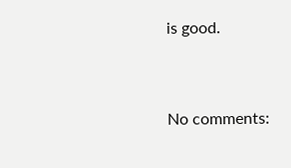is good.


No comments: